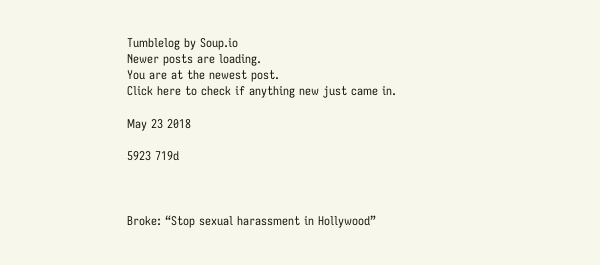Tumblelog by Soup.io
Newer posts are loading.
You are at the newest post.
Click here to check if anything new just came in.

May 23 2018

5923 719d



Broke: “Stop sexual harassment in Hollywood”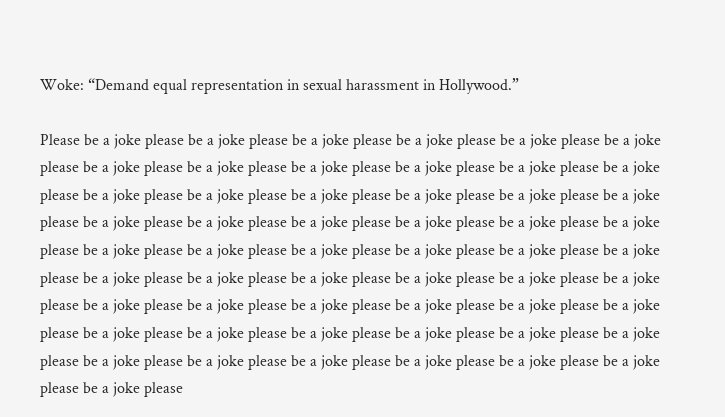Woke: “Demand equal representation in sexual harassment in Hollywood.”

Please be a joke please be a joke please be a joke please be a joke please be a joke please be a joke please be a joke please be a joke please be a joke please be a joke please be a joke please be a joke please be a joke please be a joke please be a joke please be a joke please be a joke please be a joke please be a joke please be a joke please be a joke please be a joke please be a joke please be a joke please be a joke please be a joke please be a joke please be a joke please be a joke please be a joke please be a joke please be a joke please be a joke please be a joke please be a joke please be a joke please be a joke please be a joke please be a joke please be a joke please be a joke please be a joke please be a joke please be a joke please be a joke please be a joke please be a joke please be a joke please be a joke please be a joke please be a joke please be a joke please be a joke please be a joke please be a joke please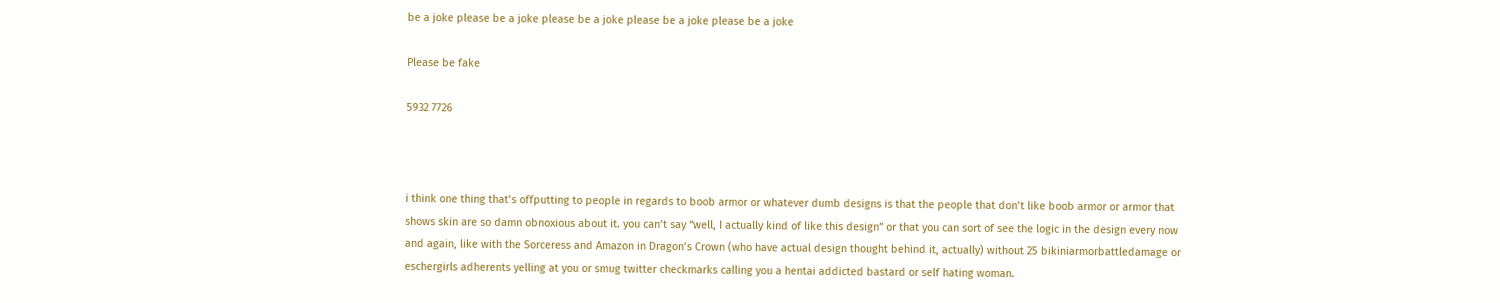be a joke please be a joke please be a joke please be a joke please be a joke

Please be fake

5932 7726



i think one thing that’s offputting to people in regards to boob armor or whatever dumb designs is that the people that don’t like boob armor or armor that shows skin are so damn obnoxious about it. you can’t say “well, I actually kind of like this design” or that you can sort of see the logic in the design every now and again, like with the Sorceress and Amazon in Dragon’s Crown (who have actual design thought behind it, actually) without 25 bikiniarmorbattledamage or eschergirls adherents yelling at you or smug twitter checkmarks calling you a hentai addicted bastard or self hating woman.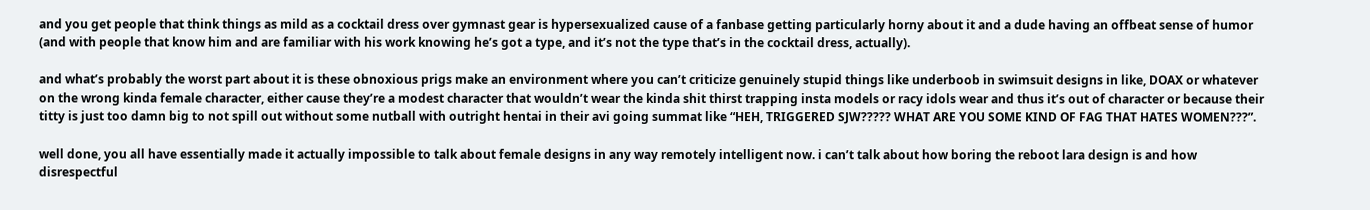and you get people that think things as mild as a cocktail dress over gymnast gear is hypersexualized cause of a fanbase getting particularly horny about it and a dude having an offbeat sense of humor (and with people that know him and are familiar with his work knowing he’s got a type, and it’s not the type that’s in the cocktail dress, actually).

and what’s probably the worst part about it is these obnoxious prigs make an environment where you can’t criticize genuinely stupid things like underboob in swimsuit designs in like, DOAX or whatever on the wrong kinda female character, either cause they’re a modest character that wouldn’t wear the kinda shit thirst trapping insta models or racy idols wear and thus it’s out of character or because their titty is just too damn big to not spill out without some nutball with outright hentai in their avi going summat like “HEH, TRIGGERED SJW????? WHAT ARE YOU SOME KIND OF FAG THAT HATES WOMEN???”.

well done, you all have essentially made it actually impossible to talk about female designs in any way remotely intelligent now. i can’t talk about how boring the reboot lara design is and how disrespectful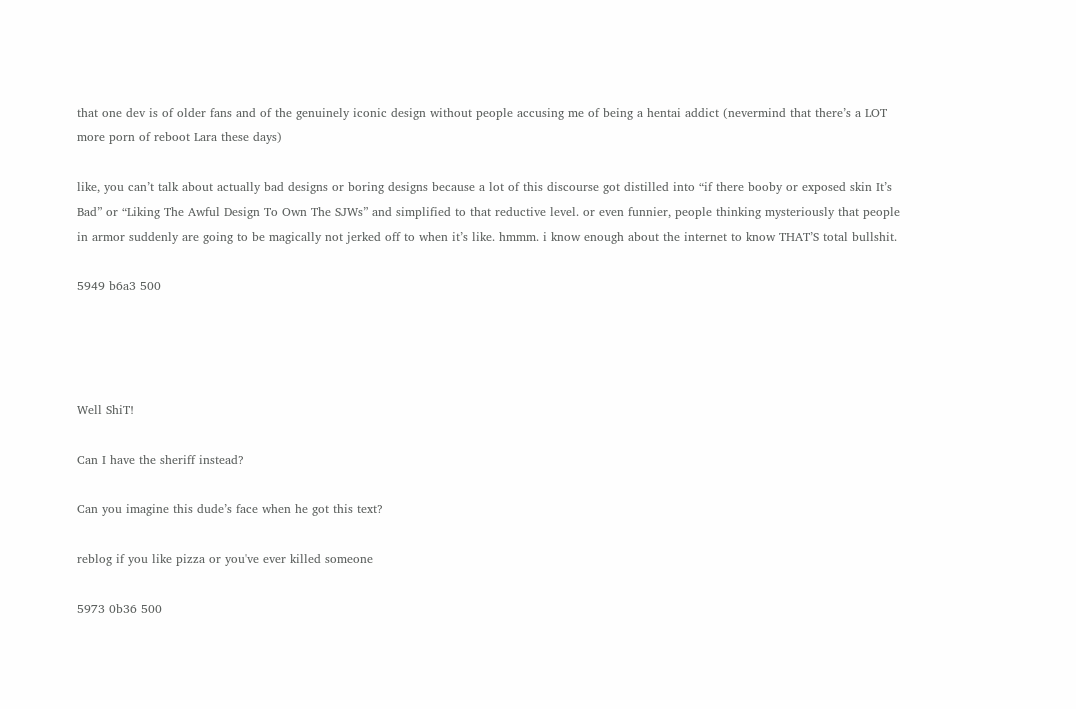that one dev is of older fans and of the genuinely iconic design without people accusing me of being a hentai addict (nevermind that there’s a LOT more porn of reboot Lara these days)

like, you can’t talk about actually bad designs or boring designs because a lot of this discourse got distilled into “if there booby or exposed skin It’s Bad” or “Liking The Awful Design To Own The SJWs” and simplified to that reductive level. or even funnier, people thinking mysteriously that people in armor suddenly are going to be magically not jerked off to when it’s like. hmmm. i know enough about the internet to know THAT’S total bullshit.

5949 b6a3 500




Well ShiT!

Can I have the sheriff instead?

Can you imagine this dude’s face when he got this text?

reblog if you like pizza or you've ever killed someone

5973 0b36 500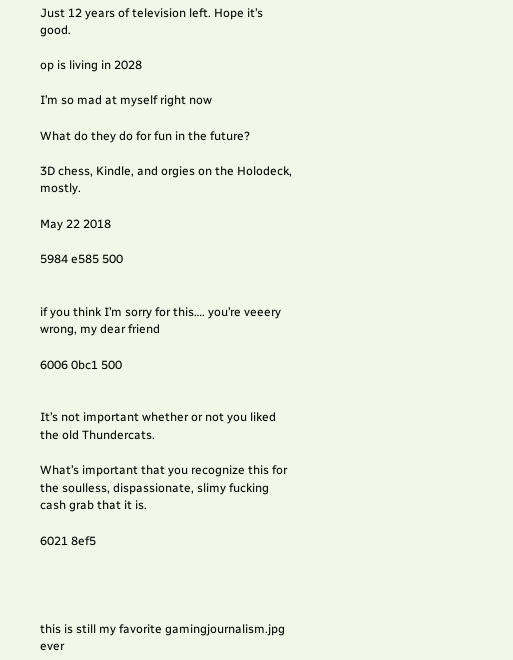Just 12 years of television left. Hope it’s good.

op is living in 2028

I’m so mad at myself right now

What do they do for fun in the future?

3D chess, Kindle, and orgies on the Holodeck, mostly.

May 22 2018

5984 e585 500


if you think I’m sorry for this…. you’re veeery wrong, my dear friend

6006 0bc1 500


It’s not important whether or not you liked the old Thundercats.

What’s important that you recognize this for the soulless, dispassionate, slimy fucking cash grab that it is.

6021 8ef5




this is still my favorite gamingjournalism.jpg ever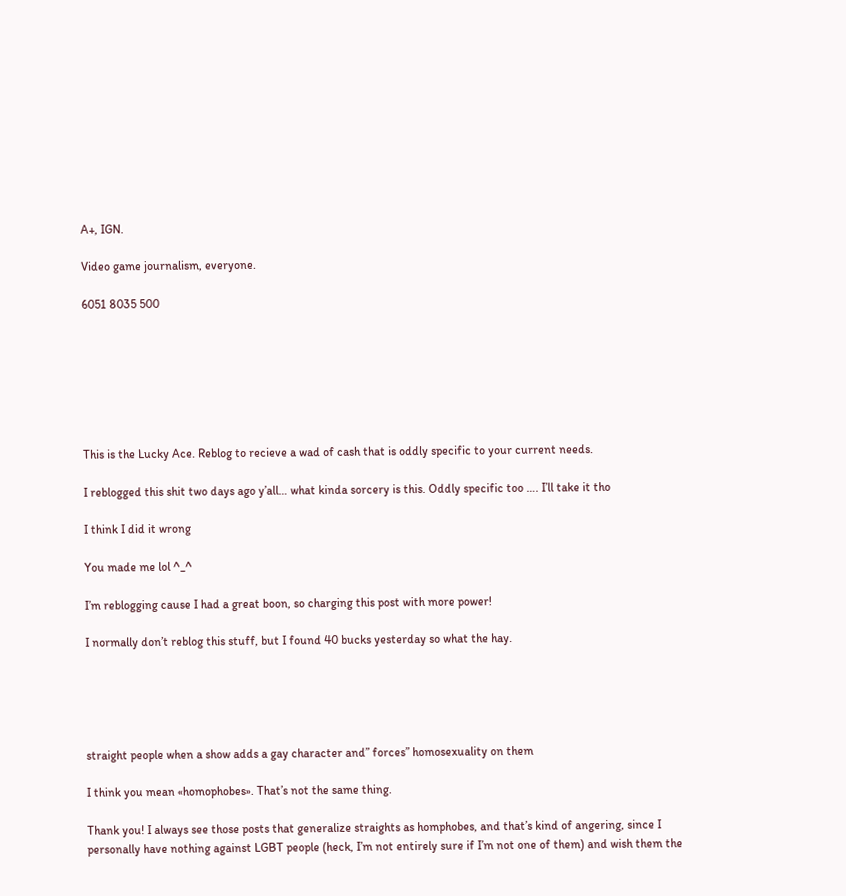A+, IGN.

Video game journalism, everyone.

6051 8035 500







This is the Lucky Ace. Reblog to recieve a wad of cash that is oddly specific to your current needs.

I reblogged this shit two days ago y’all… what kinda sorcery is this. Oddly specific too …. I’ll take it tho

I think I did it wrong

You made me lol ^_^

I’m reblogging cause I had a great boon, so charging this post with more power!

I normally don’t reblog this stuff, but I found 40 bucks yesterday so what the hay.





straight people when a show adds a gay character and” forces” homosexuality on them

I think you mean «homophobes». That’s not the same thing.

Thank you! I always see those posts that generalize straights as homphobes, and that’s kind of angering, since I personally have nothing against LGBT people (heck, I’m not entirely sure if I’m not one of them) and wish them the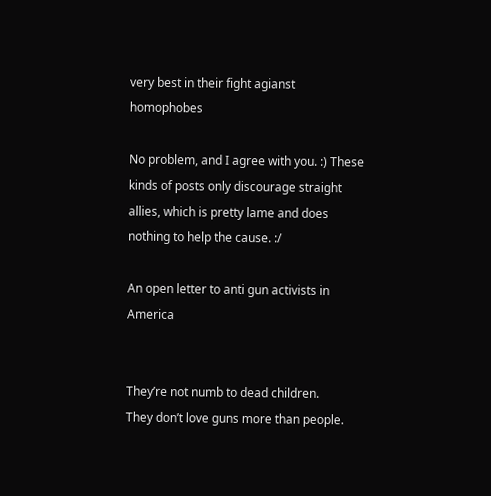very best in their fight agianst homophobes

No problem, and I agree with you. :) These kinds of posts only discourage straight allies, which is pretty lame and does nothing to help the cause. :/

An open letter to anti gun activists in America


They’re not numb to dead children.
They don’t love guns more than people.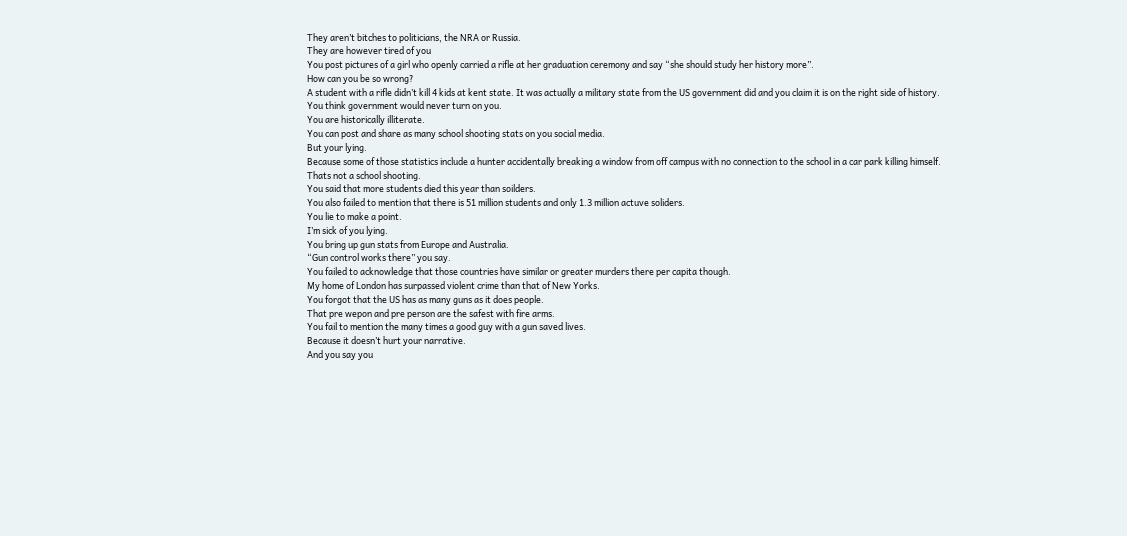They aren’t bitches to politicians, the NRA or Russia.
They are however tired of you
You post pictures of a girl who openly carried a rifle at her graduation ceremony and say “she should study her history more”.
How can you be so wrong?
A student with a rifle didn’t kill 4 kids at kent state. It was actually a military state from the US government did and you claim it is on the right side of history.
You think government would never turn on you.
You are historically illiterate.
You can post and share as many school shooting stats on you social media.
But your lying.
Because some of those statistics include a hunter accidentally breaking a window from off campus with no connection to the school in a car park killing himself.
Thats not a school shooting.
You said that more students died this year than soilders.
You also failed to mention that there is 51 million students and only 1.3 million actuve soliders.
You lie to make a point.
I’m sick of you lying.
You bring up gun stats from Europe and Australia.
“Gun control works there” you say.
You failed to acknowledge that those countries have similar or greater murders there per capita though.
My home of London has surpassed violent crime than that of New Yorks.
You forgot that the US has as many guns as it does people.
That pre wepon and pre person are the safest with fire arms.
You fail to mention the many times a good guy with a gun saved lives.
Because it doesn’t hurt your narrative.
And you say you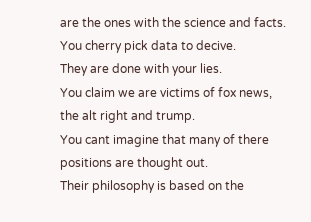are the ones with the science and facts.
You cherry pick data to decive.
They are done with your lies.
You claim we are victims of fox news, the alt right and trump.
You cant imagine that many of there positions are thought out.
Their philosophy is based on the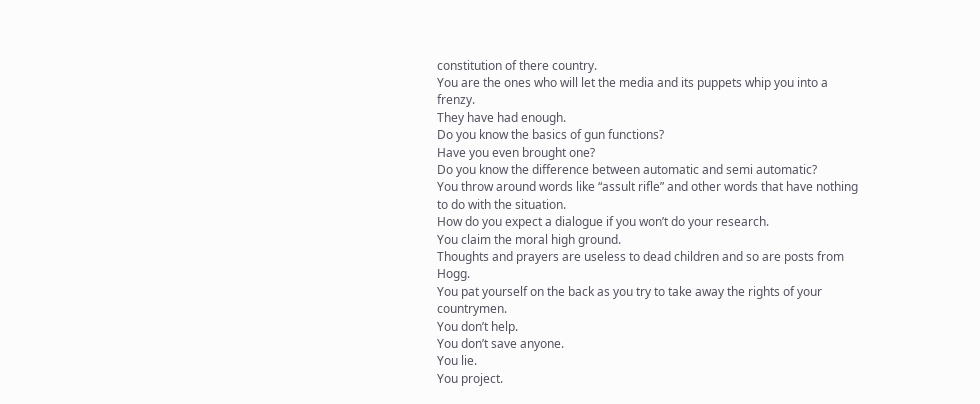constitution of there country.
You are the ones who will let the media and its puppets whip you into a frenzy.
They have had enough.
Do you know the basics of gun functions?
Have you even brought one?
Do you know the difference between automatic and semi automatic?
You throw around words like “assult rifle” and other words that have nothing to do with the situation.
How do you expect a dialogue if you won’t do your research.
You claim the moral high ground.
Thoughts and prayers are useless to dead children and so are posts from Hogg.
You pat yourself on the back as you try to take away the rights of your countrymen.
You don’t help.
You don’t save anyone.
You lie.
You project.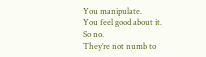You manipulate.
You feel good about it.
So no.
They’re not numb to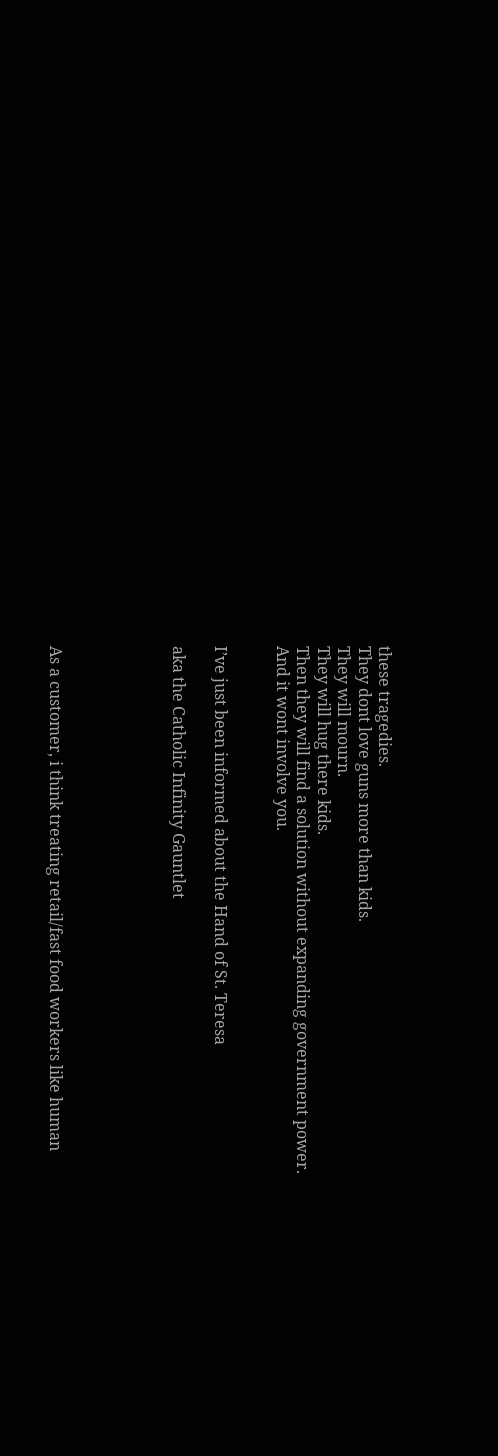these tragedies.
They dont love guns more than kids.
They will mourn.
They will hug there kids.
Then they will find a solution without expanding government power.
And it wont involve you.


I’ve just been informed about the Hand of St. Teresa

aka the Catholic Infinity Gauntlet





As a customer, i think treating retail/fast food workers like human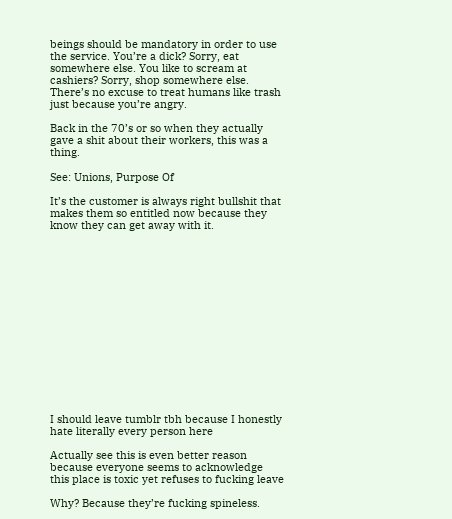beings should be mandatory in order to use the service. You’re a dick? Sorry, eat somewhere else. You like to scream at cashiers? Sorry, shop somewhere else. There’s no excuse to treat humans like trash just because you’re angry.

Back in the 70’s or so when they actually gave a shit about their workers, this was a thing.

See: Unions, Purpose Of

It’s the customer is always right bullshit that makes them so entitled now because they know they can get away with it.















I should leave tumblr tbh because I honestly hate literally every person here

Actually see this is even better reason because everyone seems to acknowledge this place is toxic yet refuses to fucking leave

Why? Because they’re fucking spineless.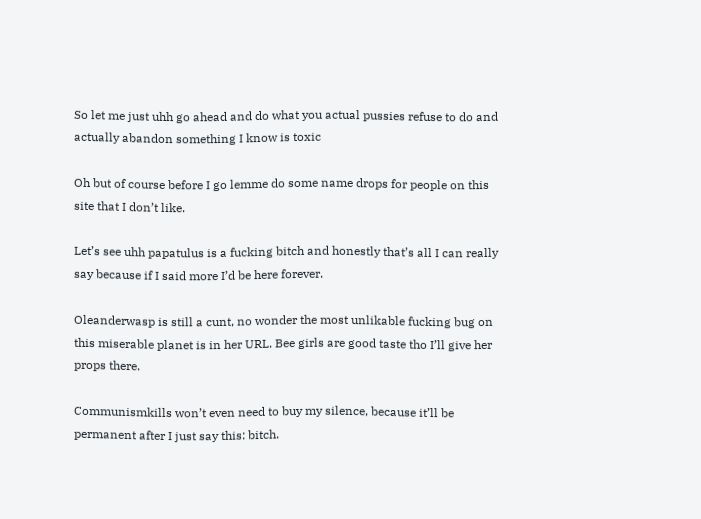So let me just uhh go ahead and do what you actual pussies refuse to do and actually abandon something I know is toxic

Oh but of course before I go lemme do some name drops for people on this site that I don’t like.

Let’s see uhh papatulus is a fucking bitch and honestly that’s all I can really say because if I said more I’d be here forever.

Oleanderwasp is still a cunt, no wonder the most unlikable fucking bug on this miserable planet is in her URL. Bee girls are good taste tho I’ll give her props there.

Communismkills won’t even need to buy my silence, because it’ll be permanent after I just say this: bitch.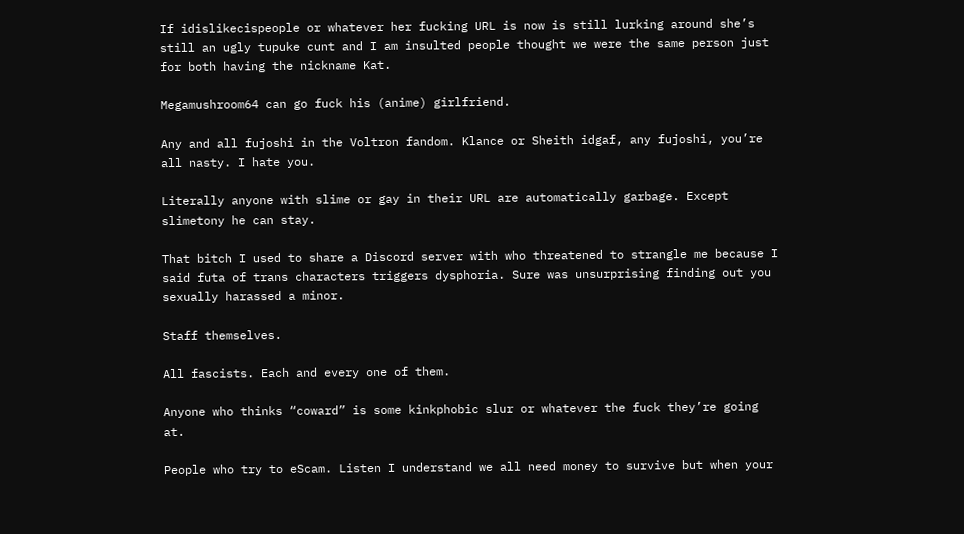If idislikecispeople or whatever her fucking URL is now is still lurking around she’s still an ugly tupuke cunt and I am insulted people thought we were the same person just for both having the nickname Kat.

Megamushroom64 can go fuck his (anime) girlfriend.

Any and all fujoshi in the Voltron fandom. Klance or Sheith idgaf, any fujoshi, you’re all nasty. I hate you.

Literally anyone with slime or gay in their URL are automatically garbage. Except slimetony he can stay.

That bitch I used to share a Discord server with who threatened to strangle me because I said futa of trans characters triggers dysphoria. Sure was unsurprising finding out you sexually harassed a minor.

Staff themselves.

All fascists. Each and every one of them.

Anyone who thinks “coward” is some kinkphobic slur or whatever the fuck they’re going at.

People who try to eScam. Listen I understand we all need money to survive but when your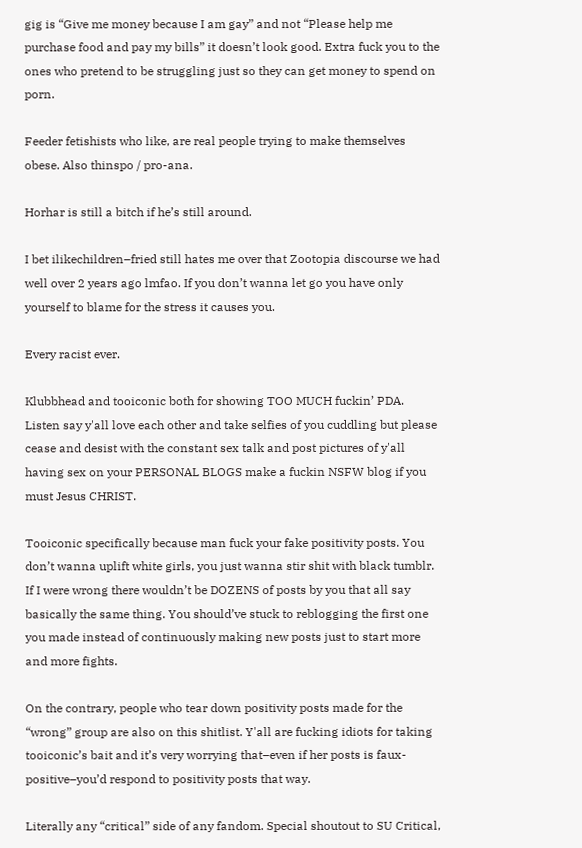gig is “Give me money because I am gay” and not “Please help me purchase food and pay my bills” it doesn’t look good. Extra fuck you to the ones who pretend to be struggling just so they can get money to spend on porn.

Feeder fetishists who like, are real people trying to make themselves obese. Also thinspo / pro-ana.

Horhar is still a bitch if he’s still around.

I bet ilikechildren–fried still hates me over that Zootopia discourse we had well over 2 years ago lmfao. If you don’t wanna let go you have only yourself to blame for the stress it causes you.

Every racist ever.

Klubbhead and tooiconic both for showing TOO MUCH fuckin’ PDA. Listen say y'all love each other and take selfies of you cuddling but please cease and desist with the constant sex talk and post pictures of y'all having sex on your PERSONAL BLOGS make a fuckin NSFW blog if you must Jesus CHRIST.

Tooiconic specifically because man fuck your fake positivity posts. You don’t wanna uplift white girls, you just wanna stir shit with black tumblr. If I were wrong there wouldn’t be DOZENS of posts by you that all say basically the same thing. You should’ve stuck to reblogging the first one you made instead of continuously making new posts just to start more and more fights.

On the contrary, people who tear down positivity posts made for the “wrong” group are also on this shitlist. Y'all are fucking idiots for taking tooiconic’s bait and it’s very worrying that–even if her posts is faux-positive–you’d respond to positivity posts that way.

Literally any “critical” side of any fandom. Special shoutout to SU Critical,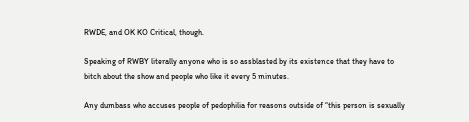RWDE, and OK KO Critical, though.

Speaking of RWBY literally anyone who is so assblasted by its existence that they have to bitch about the show and people who like it every 5 minutes.

Any dumbass who accuses people of pedophilia for reasons outside of “this person is sexually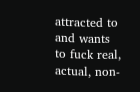attracted to and wants to fuck real, actual, non-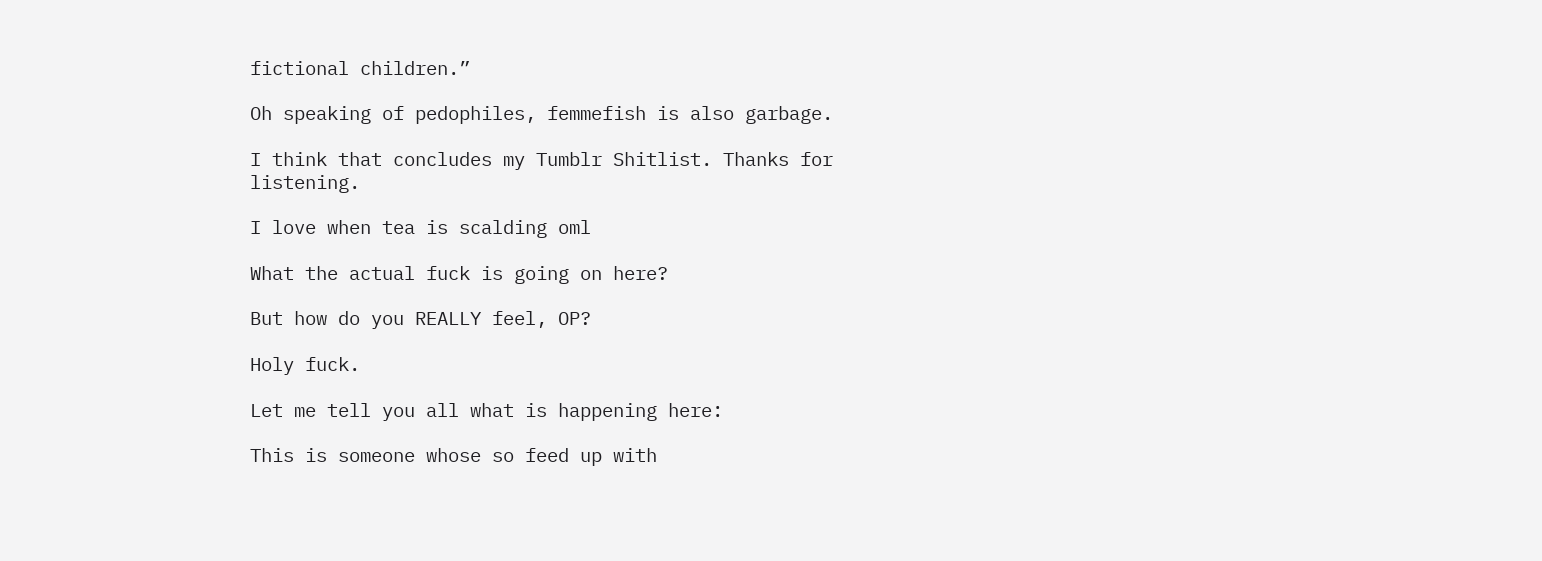fictional children.”

Oh speaking of pedophiles, femmefish is also garbage.

I think that concludes my Tumblr Shitlist. Thanks for listening.

I love when tea is scalding oml

What the actual fuck is going on here?

But how do you REALLY feel, OP?

Holy fuck.

Let me tell you all what is happening here:

This is someone whose so feed up with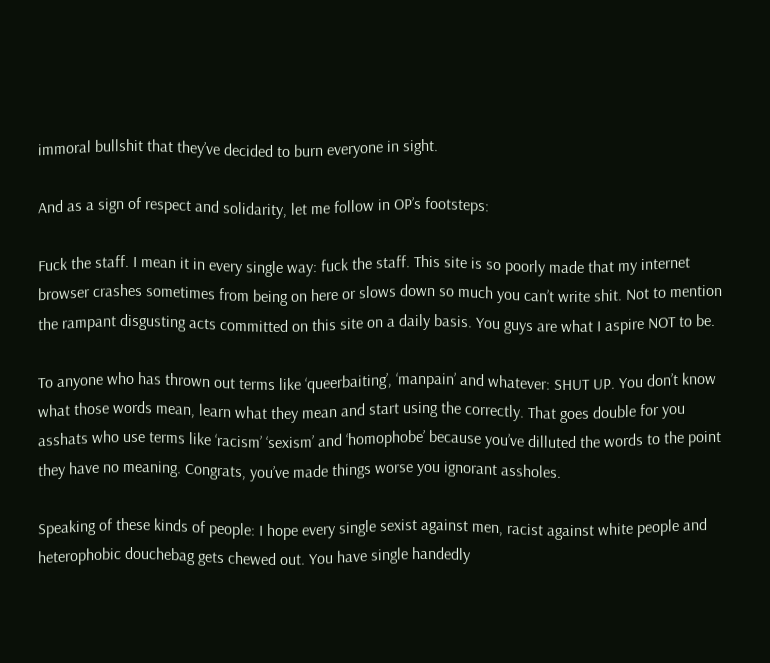immoral bullshit that they’ve decided to burn everyone in sight.

And as a sign of respect and solidarity, let me follow in OP’s footsteps:

Fuck the staff. I mean it in every single way: fuck the staff. This site is so poorly made that my internet browser crashes sometimes from being on here or slows down so much you can’t write shit. Not to mention the rampant disgusting acts committed on this site on a daily basis. You guys are what I aspire NOT to be.

To anyone who has thrown out terms like ‘queerbaiting’, ‘manpain’ and whatever: SHUT UP. You don’t know what those words mean, learn what they mean and start using the correctly. That goes double for you asshats who use terms like ‘racism’ ‘sexism’ and ‘homophobe’ because you’ve dilluted the words to the point they have no meaning. Congrats, you’ve made things worse you ignorant assholes.

Speaking of these kinds of people: I hope every single sexist against men, racist against white people and heterophobic douchebag gets chewed out. You have single handedly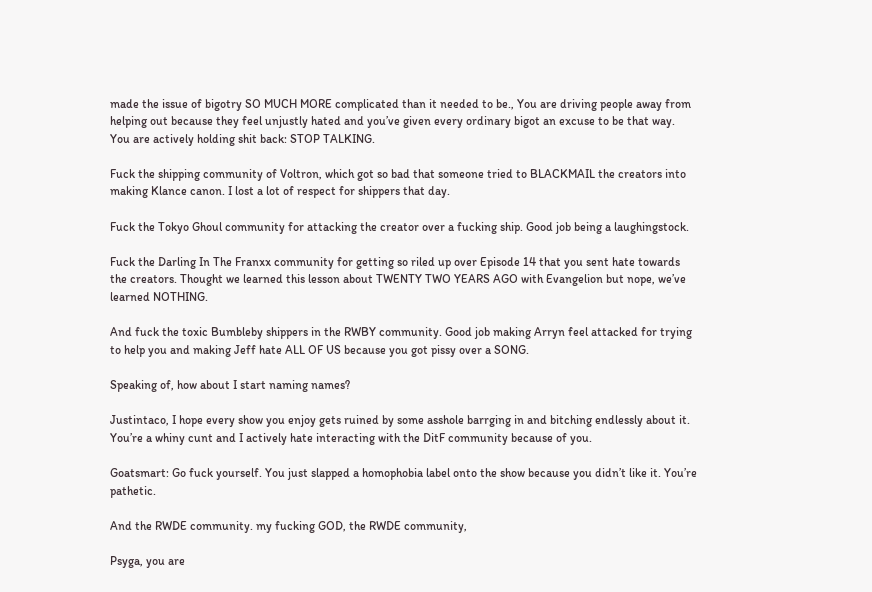made the issue of bigotry SO MUCH MORE complicated than it needed to be., You are driving people away from helping out because they feel unjustly hated and you’ve given every ordinary bigot an excuse to be that way. You are actively holding shit back: STOP TALKING.

Fuck the shipping community of Voltron, which got so bad that someone tried to BLACKMAIL the creators into making Klance canon. I lost a lot of respect for shippers that day.

Fuck the Tokyo Ghoul community for attacking the creator over a fucking ship. Good job being a laughingstock.

Fuck the Darling In The Franxx community for getting so riled up over Episode 14 that you sent hate towards the creators. Thought we learned this lesson about TWENTY TWO YEARS AGO with Evangelion but nope, we’ve learned NOTHING.

And fuck the toxic Bumbleby shippers in the RWBY community. Good job making Arryn feel attacked for trying to help you and making Jeff hate ALL OF US because you got pissy over a SONG.

Speaking of, how about I start naming names?

Justintaco, I hope every show you enjoy gets ruined by some asshole barrging in and bitching endlessly about it. You’re a whiny cunt and I actively hate interacting with the DitF community because of you.

Goatsmart: Go fuck yourself. You just slapped a homophobia label onto the show because you didn’t like it. You’re pathetic.

And the RWDE community. my fucking GOD, the RWDE community,

Psyga, you are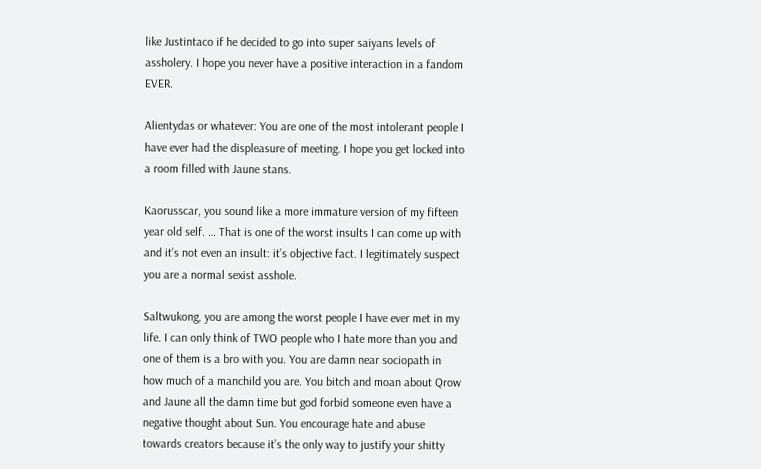like Justintaco if he decided to go into super saiyans levels of assholery. I hope you never have a positive interaction in a fandom EVER.

Alientydas or whatever: You are one of the most intolerant people I have ever had the displeasure of meeting. I hope you get locked into a room filled with Jaune stans.

Kaorusscar, you sound like a more immature version of my fifteen year old self. … That is one of the worst insults I can come up with and it’s not even an insult: it’s objective fact. I legitimately suspect you are a normal sexist asshole.

Saltwukong, you are among the worst people I have ever met in my life. I can only think of TWO people who I hate more than you and one of them is a bro with you. You are damn near sociopath in how much of a manchild you are. You bitch and moan about Qrow and Jaune all the damn time but god forbid someone even have a negative thought about Sun. You encourage hate and abuse towards creators because it’s the only way to justify your shitty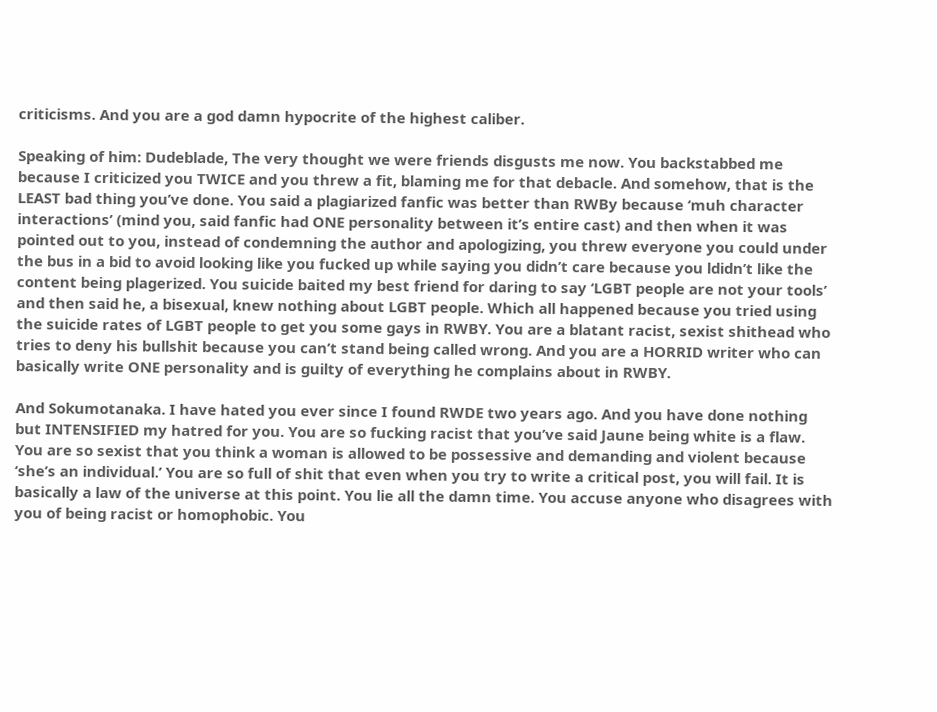criticisms. And you are a god damn hypocrite of the highest caliber.

Speaking of him: Dudeblade, The very thought we were friends disgusts me now. You backstabbed me because I criticized you TWICE and you threw a fit, blaming me for that debacle. And somehow, that is the LEAST bad thing you’ve done. You said a plagiarized fanfic was better than RWBy because ‘muh character interactions’ (mind you, said fanfic had ONE personality between it’s entire cast) and then when it was pointed out to you, instead of condemning the author and apologizing, you threw everyone you could under the bus in a bid to avoid looking like you fucked up while saying you didn’t care because you ldidn’t like the content being plagerized. You suicide baited my best friend for daring to say ‘LGBT people are not your tools’ and then said he, a bisexual, knew nothing about LGBT people. Which all happened because you tried using the suicide rates of LGBT people to get you some gays in RWBY. You are a blatant racist, sexist shithead who tries to deny his bullshit because you can’t stand being called wrong. And you are a HORRID writer who can basically write ONE personality and is guilty of everything he complains about in RWBY.

And Sokumotanaka. I have hated you ever since I found RWDE two years ago. And you have done nothing but INTENSIFIED my hatred for you. You are so fucking racist that you’ve said Jaune being white is a flaw. You are so sexist that you think a woman is allowed to be possessive and demanding and violent because ‘she’s an individual.’ You are so full of shit that even when you try to write a critical post, you will fail. It is basically a law of the universe at this point. You lie all the damn time. You accuse anyone who disagrees with you of being racist or homophobic. You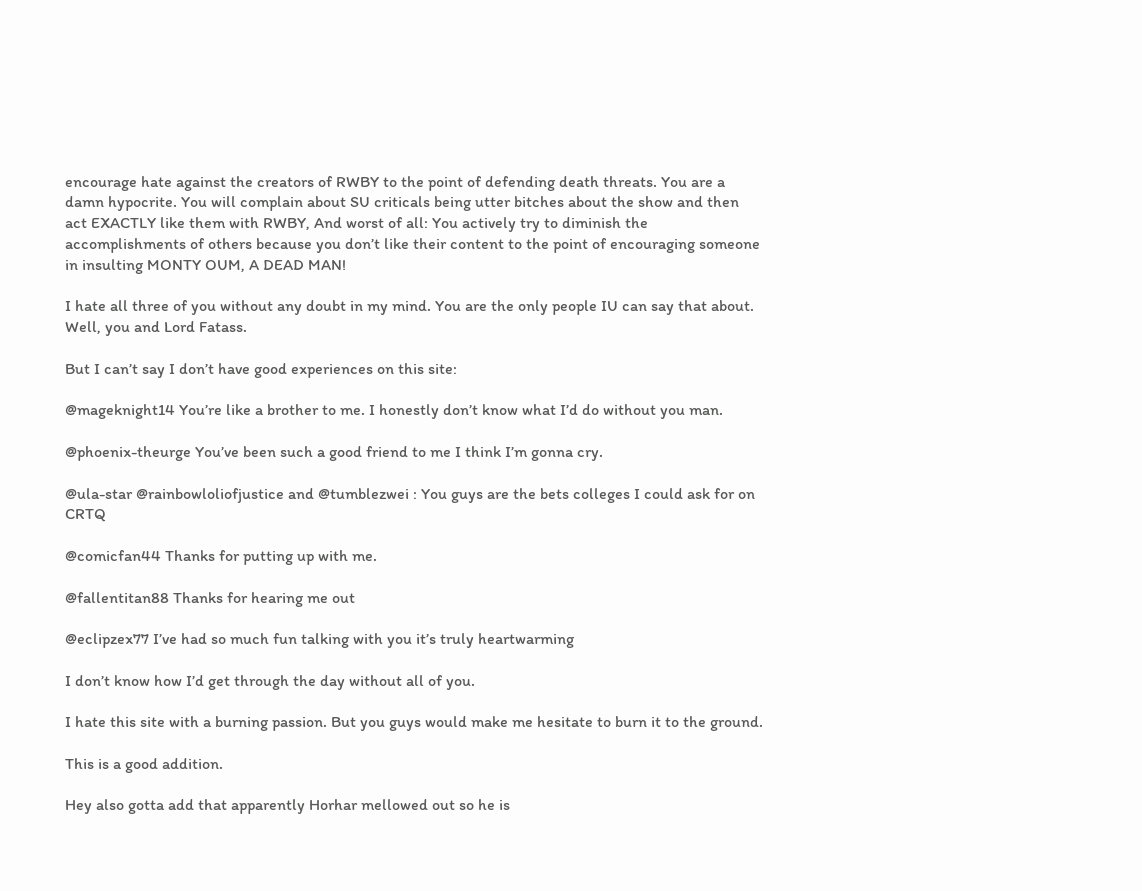encourage hate against the creators of RWBY to the point of defending death threats. You are a damn hypocrite. You will complain about SU criticals being utter bitches about the show and then act EXACTLY like them with RWBY, And worst of all: You actively try to diminish the accomplishments of others because you don’t like their content to the point of encouraging someone in insulting MONTY OUM, A DEAD MAN!

I hate all three of you without any doubt in my mind. You are the only people IU can say that about. Well, you and Lord Fatass.

But I can’t say I don’t have good experiences on this site:

@mageknight14 You’re like a brother to me. I honestly don’t know what I’d do without you man.

@phoenix-theurge You’ve been such a good friend to me I think I’m gonna cry.

@ula-star @rainbowloliofjustice and @tumblezwei : You guys are the bets colleges I could ask for on CRTQ

@comicfan44 Thanks for putting up with me.

@fallentitan88 Thanks for hearing me out

@eclipzex77 I’ve had so much fun talking with you it’s truly heartwarming

I don’t know how I’d get through the day without all of you.

I hate this site with a burning passion. But you guys would make me hesitate to burn it to the ground.

This is a good addition.

Hey also gotta add that apparently Horhar mellowed out so he is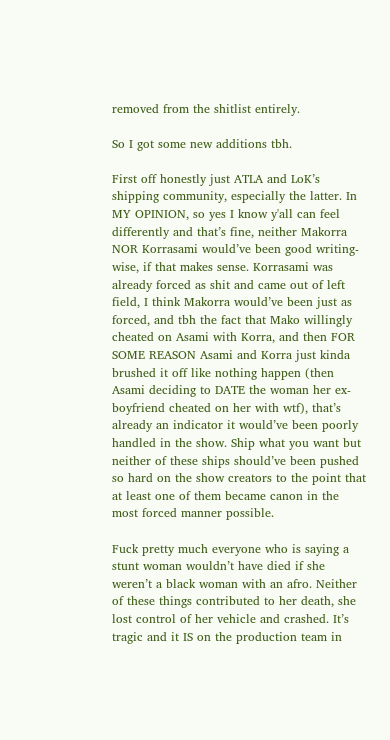removed from the shitlist entirely.

So I got some new additions tbh.

First off honestly just ATLA and LoK’s shipping community, especially the latter. In MY OPINION, so yes I know y'all can feel differently and that’s fine, neither Makorra NOR Korrasami would’ve been good writing-wise, if that makes sense. Korrasami was already forced as shit and came out of left field, I think Makorra would’ve been just as forced, and tbh the fact that Mako willingly cheated on Asami with Korra, and then FOR SOME REASON Asami and Korra just kinda brushed it off like nothing happen (then Asami deciding to DATE the woman her ex-boyfriend cheated on her with wtf), that’s already an indicator it would’ve been poorly handled in the show. Ship what you want but neither of these ships should’ve been pushed so hard on the show creators to the point that at least one of them became canon in the most forced manner possible.

Fuck pretty much everyone who is saying a stunt woman wouldn’t have died if she weren’t a black woman with an afro. Neither of these things contributed to her death, she lost control of her vehicle and crashed. It’s tragic and it IS on the production team in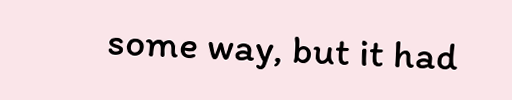some way, but it had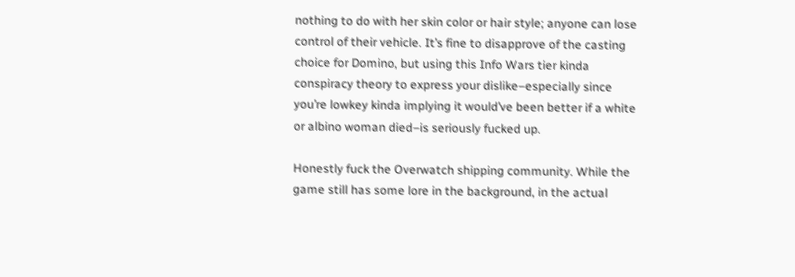nothing to do with her skin color or hair style; anyone can lose control of their vehicle. It’s fine to disapprove of the casting choice for Domino, but using this Info Wars tier kinda conspiracy theory to express your dislike–especially since you’re lowkey kinda implying it would’ve been better if a white or albino woman died–is seriously fucked up.

Honestly fuck the Overwatch shipping community. While the game still has some lore in the background, in the actual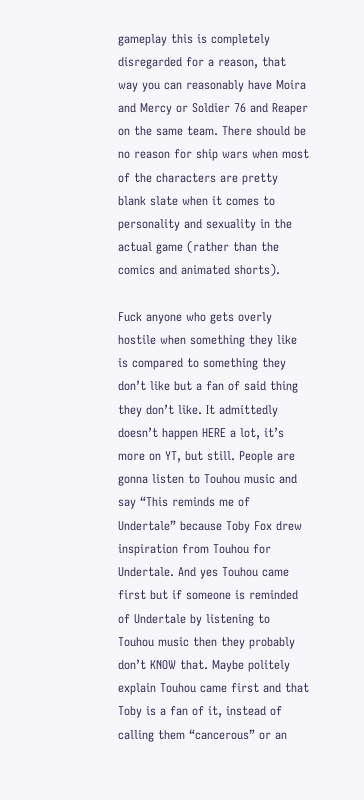gameplay this is completely disregarded for a reason, that way you can reasonably have Moira and Mercy or Soldier 76 and Reaper on the same team. There should be no reason for ship wars when most of the characters are pretty blank slate when it comes to personality and sexuality in the actual game (rather than the comics and animated shorts).

Fuck anyone who gets overly hostile when something they like is compared to something they don’t like but a fan of said thing they don’t like. It admittedly doesn’t happen HERE a lot, it’s more on YT, but still. People are gonna listen to Touhou music and say “This reminds me of Undertale” because Toby Fox drew inspiration from Touhou for Undertale. And yes Touhou came first but if someone is reminded of Undertale by listening to Touhou music then they probably don’t KNOW that. Maybe politely explain Touhou came first and that Toby is a fan of it, instead of calling them “cancerous” or an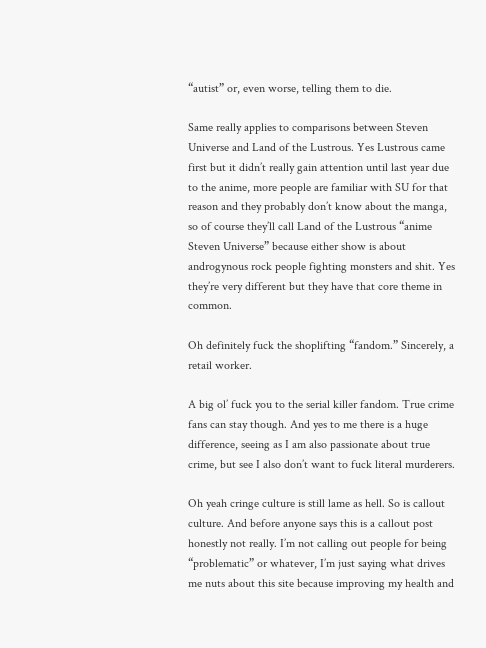“autist” or, even worse, telling them to die.

Same really applies to comparisons between Steven Universe and Land of the Lustrous. Yes Lustrous came first but it didn’t really gain attention until last year due to the anime, more people are familiar with SU for that reason and they probably don’t know about the manga, so of course they’ll call Land of the Lustrous “anime Steven Universe” because either show is about androgynous rock people fighting monsters and shit. Yes they’re very different but they have that core theme in common.

Oh definitely fuck the shoplifting “fandom.” Sincerely, a retail worker.

A big ol’ fuck you to the serial killer fandom. True crime fans can stay though. And yes to me there is a huge difference, seeing as I am also passionate about true crime, but see I also don’t want to fuck literal murderers.

Oh yeah cringe culture is still lame as hell. So is callout culture. And before anyone says this is a callout post honestly not really. I’m not calling out people for being “problematic” or whatever, I’m just saying what drives me nuts about this site because improving my health and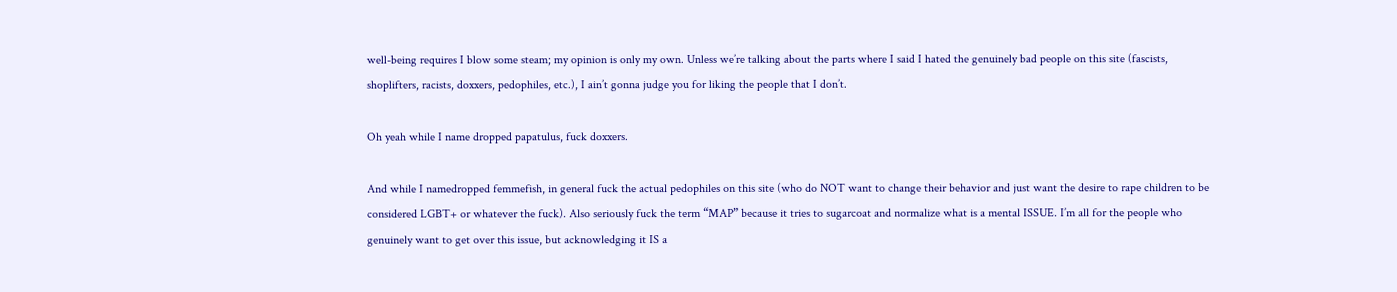well-being requires I blow some steam; my opinion is only my own. Unless we’re talking about the parts where I said I hated the genuinely bad people on this site (fascists, shoplifters, racists, doxxers, pedophiles, etc.), I ain’t gonna judge you for liking the people that I don’t.

Oh yeah while I name dropped papatulus, fuck doxxers.

And while I namedropped femmefish, in general fuck the actual pedophiles on this site (who do NOT want to change their behavior and just want the desire to rape children to be considered LGBT+ or whatever the fuck). Also seriously fuck the term “MAP” because it tries to sugarcoat and normalize what is a mental ISSUE. I’m all for the people who genuinely want to get over this issue, but acknowledging it IS a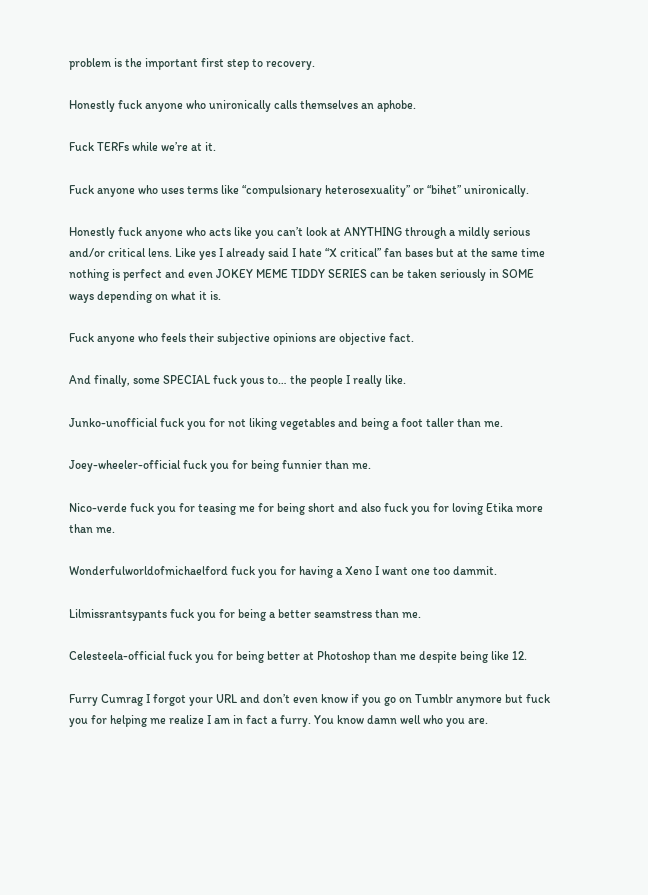problem is the important first step to recovery.

Honestly fuck anyone who unironically calls themselves an aphobe.

Fuck TERFs while we’re at it.

Fuck anyone who uses terms like “compulsionary heterosexuality” or “bihet” unironically.

Honestly fuck anyone who acts like you can’t look at ANYTHING through a mildly serious and/or critical lens. Like yes I already said I hate “X critical” fan bases but at the same time nothing is perfect and even JOKEY MEME TIDDY SERIES can be taken seriously in SOME ways depending on what it is.

Fuck anyone who feels their subjective opinions are objective fact.

And finally, some SPECIAL fuck yous to… the people I really like.

Junko-unofficial fuck you for not liking vegetables and being a foot taller than me.

Joey-wheeler-official fuck you for being funnier than me.

Nico-verde fuck you for teasing me for being short and also fuck you for loving Etika more than me.

Wonderfulworldofmichaelford fuck you for having a Xeno I want one too dammit.

Lilmissrantsypants fuck you for being a better seamstress than me.

Celesteela-official fuck you for being better at Photoshop than me despite being like 12.

Furry Cumrag I forgot your URL and don’t even know if you go on Tumblr anymore but fuck you for helping me realize I am in fact a furry. You know damn well who you are.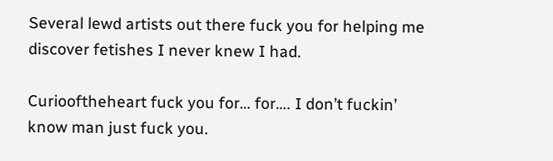Several lewd artists out there fuck you for helping me discover fetishes I never knew I had.

Curiooftheheart fuck you for… for…. I don’t fuckin’ know man just fuck you.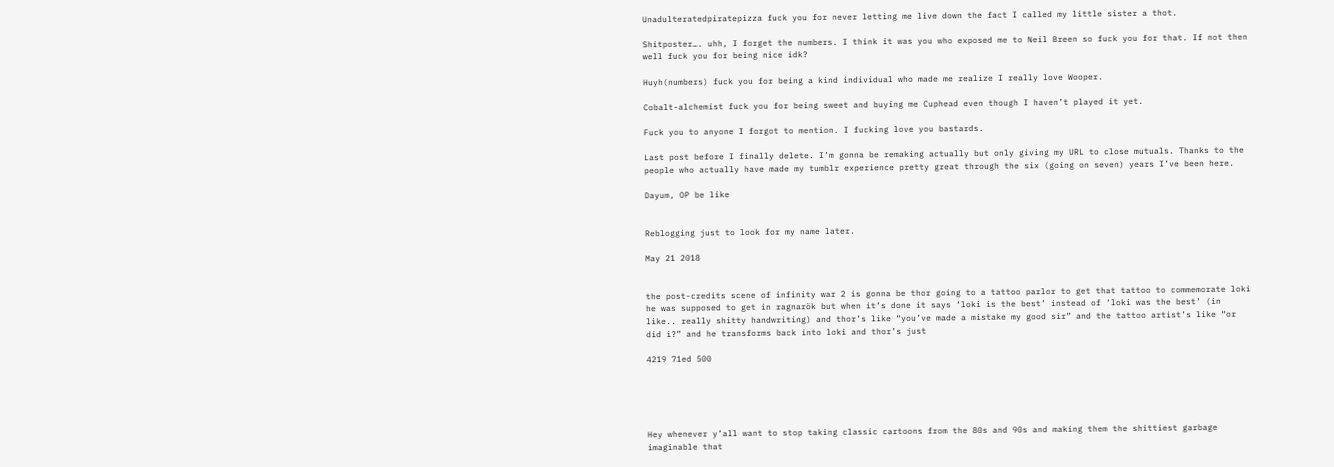Unadulteratedpiratepizza fuck you for never letting me live down the fact I called my little sister a thot.

Shitposter…. uhh, I forget the numbers. I think it was you who exposed me to Neil Breen so fuck you for that. If not then well fuck you for being nice idk?

Huyh(numbers) fuck you for being a kind individual who made me realize I really love Wooper.

Cobalt-alchemist fuck you for being sweet and buying me Cuphead even though I haven’t played it yet.

Fuck you to anyone I forgot to mention. I fucking love you bastards.

Last post before I finally delete. I’m gonna be remaking actually but only giving my URL to close mutuals. Thanks to the people who actually have made my tumblr experience pretty great through the six (going on seven) years I’ve been here.

Dayum, OP be like


Reblogging just to look for my name later.

May 21 2018


the post-credits scene of infinity war 2 is gonna be thor going to a tattoo parlor to get that tattoo to commemorate loki he was supposed to get in ragnarök but when it’s done it says ‘loki is the best’ instead of ‘loki was the best’ (in like.. really shitty handwriting) and thor’s like “you’ve made a mistake my good sir” and the tattoo artist’s like “or did i?” and he transforms back into loki and thor’s just

4219 71ed 500





Hey whenever y’all want to stop taking classic cartoons from the 80s and 90s and making them the shittiest garbage imaginable that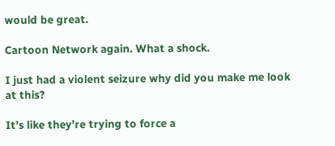would be great.

Cartoon Network again. What a shock.

I just had a violent seizure why did you make me look at this?

It’s like they’re trying to force a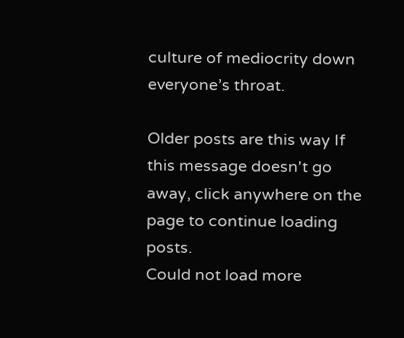culture of mediocrity down everyone’s throat.

Older posts are this way If this message doesn't go away, click anywhere on the page to continue loading posts.
Could not load more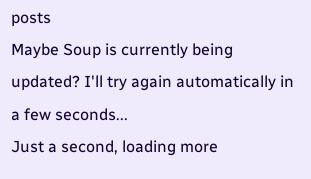posts
Maybe Soup is currently being updated? I'll try again automatically in a few seconds...
Just a second, loading more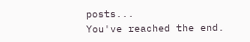posts...
You've reached the end.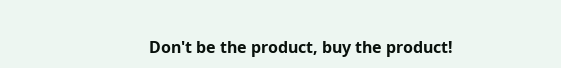Don't be the product, buy the product!